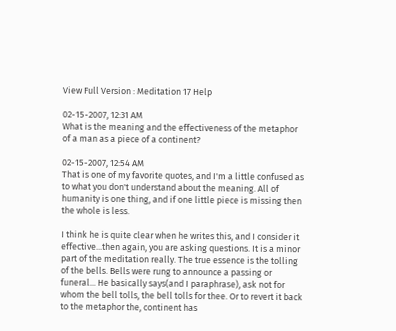View Full Version : Meditation 17 Help

02-15-2007, 12:31 AM
What is the meaning and the effectiveness of the metaphor of a man as a piece of a continent?

02-15-2007, 12:54 AM
That is one of my favorite quotes, and I'm a little confused as to what you don't understand about the meaning. All of humanity is one thing, and if one little piece is missing then the whole is less.

I think he is quite clear when he writes this, and I consider it effective...then again, you are asking questions. It is a minor part of the meditation really. The true essence is the tolling of the bells. Bells were rung to announce a passing or funeral... He basically says(and I paraphrase), ask not for whom the bell tolls, the bell tolls for thee. Or to revert it back to the metaphor the, continent has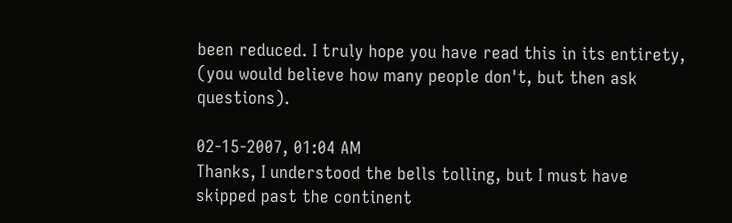been reduced. I truly hope you have read this in its entirety, (you would believe how many people don't, but then ask questions).

02-15-2007, 01:04 AM
Thanks, I understood the bells tolling, but I must have skipped past the continent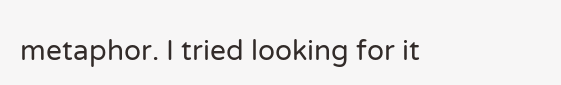metaphor. I tried looking for it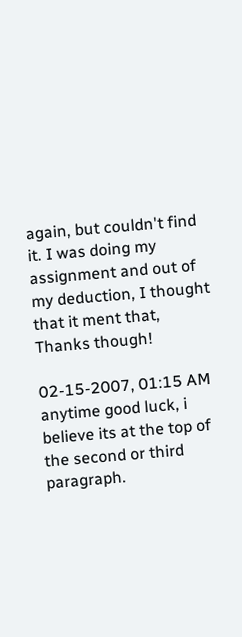again, but couldn't find it. I was doing my assignment and out of my deduction, I thought that it ment that, Thanks though!

02-15-2007, 01:15 AM
anytime good luck, i believe its at the top of the second or third paragraph.